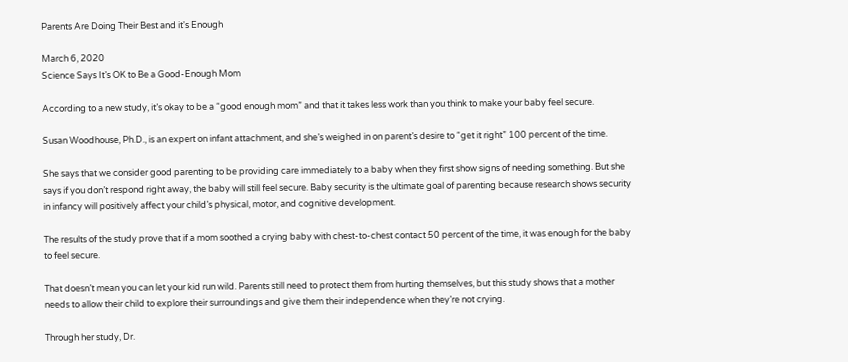Parents Are Doing Their Best and it's Enough

March 6, 2020
Science Says It’s OK to Be a Good-Enough Mom

According to a new study, it’s okay to be a “good enough mom” and that it takes less work than you think to make your baby feel secure.

Susan Woodhouse, Ph.D., is an expert on infant attachment, and she’s weighed in on parent’s desire to “get it right” 100 percent of the time.

She says that we consider good parenting to be providing care immediately to a baby when they first show signs of needing something. But she says if you don’t respond right away, the baby will still feel secure. Baby security is the ultimate goal of parenting because research shows security in infancy will positively affect your child’s physical, motor, and cognitive development.

The results of the study prove that if a mom soothed a crying baby with chest-to-chest contact 50 percent of the time, it was enough for the baby to feel secure.

That doesn’t mean you can let your kid run wild. Parents still need to protect them from hurting themselves, but this study shows that a mother needs to allow their child to explore their surroundings and give them their independence when they’re not crying.

Through her study, Dr.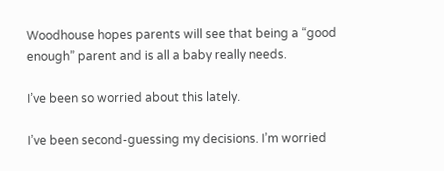Woodhouse hopes parents will see that being a “good enough” parent and is all a baby really needs.

I’ve been so worried about this lately.

I’ve been second-guessing my decisions. I’m worried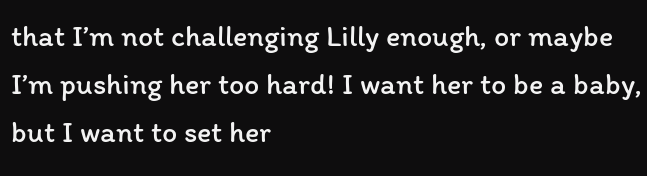that I’m not challenging Lilly enough, or maybe I’m pushing her too hard! I want her to be a baby, but I want to set her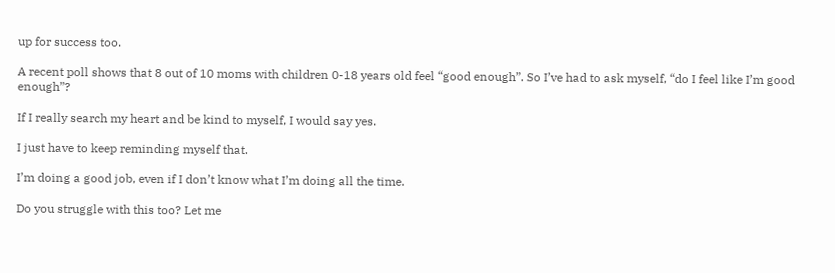up for success too.

A recent poll shows that 8 out of 10 moms with children 0-18 years old feel “good enough”. So I’ve had to ask myself, “do I feel like I’m good enough”?

If I really search my heart and be kind to myself, I would say yes.

I just have to keep reminding myself that.

I’m doing a good job, even if I don’t know what I’m doing all the time.

Do you struggle with this too? Let me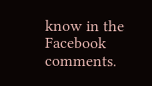know in the Facebook comments.